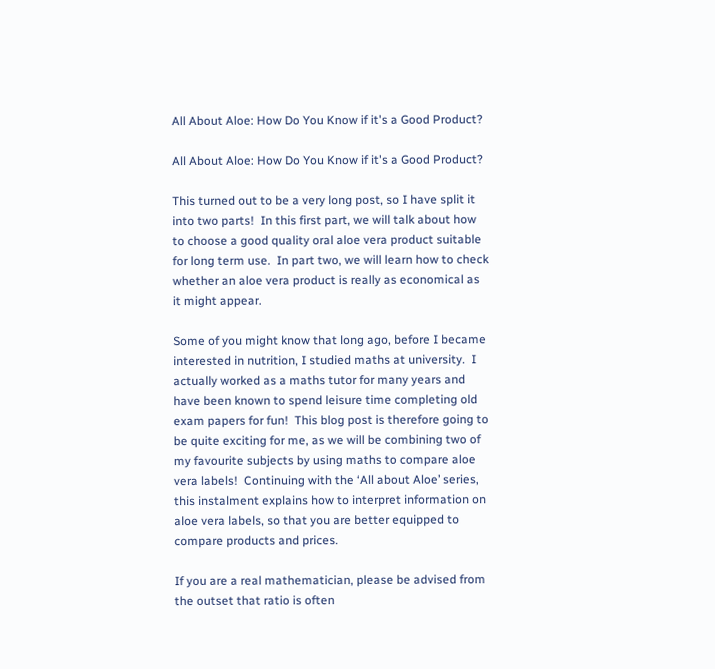All About Aloe: How Do You Know if it's a Good Product?

All About Aloe: How Do You Know if it's a Good Product?

This turned out to be a very long post, so I have split it into two parts!  In this first part, we will talk about how to choose a good quality oral aloe vera product suitable for long term use.  In part two, we will learn how to check whether an aloe vera product is really as economical as it might appear.

Some of you might know that long ago, before I became interested in nutrition, I studied maths at university.  I actually worked as a maths tutor for many years and have been known to spend leisure time completing old exam papers for fun!  This blog post is therefore going to be quite exciting for me, as we will be combining two of my favourite subjects by using maths to compare aloe vera labels!  Continuing with the ‘All about Aloe’ series, this instalment explains how to interpret information on aloe vera labels, so that you are better equipped to compare products and prices.

If you are a real mathematician, please be advised from the outset that ratio is often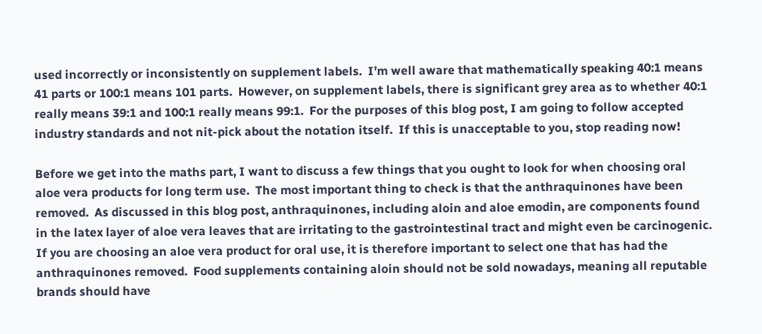used incorrectly or inconsistently on supplement labels.  I’m well aware that mathematically speaking 40:1 means 41 parts or 100:1 means 101 parts.  However, on supplement labels, there is significant grey area as to whether 40:1 really means 39:1 and 100:1 really means 99:1.  For the purposes of this blog post, I am going to follow accepted industry standards and not nit-pick about the notation itself.  If this is unacceptable to you, stop reading now!

Before we get into the maths part, I want to discuss a few things that you ought to look for when choosing oral aloe vera products for long term use.  The most important thing to check is that the anthraquinones have been removed.  As discussed in this blog post, anthraquinones, including aloin and aloe emodin, are components found in the latex layer of aloe vera leaves that are irritating to the gastrointestinal tract and might even be carcinogenic.  If you are choosing an aloe vera product for oral use, it is therefore important to select one that has had the anthraquinones removed.  Food supplements containing aloin should not be sold nowadays, meaning all reputable brands should have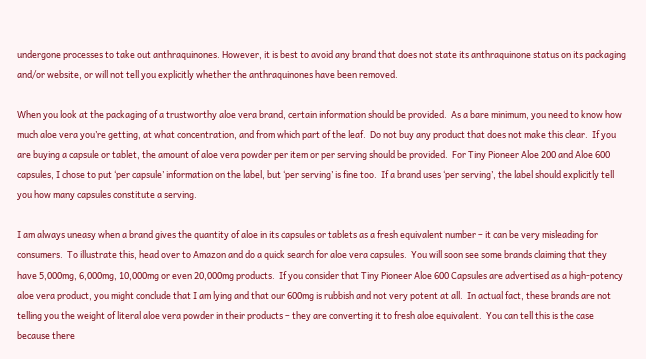undergone processes to take out anthraquinones. However, it is best to avoid any brand that does not state its anthraquinone status on its packaging and/or website, or will not tell you explicitly whether the anthraquinones have been removed.

When you look at the packaging of a trustworthy aloe vera brand, certain information should be provided.  As a bare minimum, you need to know how much aloe vera you’re getting, at what concentration, and from which part of the leaf.  Do not buy any product that does not make this clear.  If you are buying a capsule or tablet, the amount of aloe vera powder per item or per serving should be provided.  For Tiny Pioneer Aloe 200 and Aloe 600 capsules, I chose to put ‘per capsule’ information on the label, but ‘per serving’ is fine too.  If a brand uses ‘per serving’, the label should explicitly tell you how many capsules constitute a serving.

I am always uneasy when a brand gives the quantity of aloe in its capsules or tablets as a fresh equivalent number – it can be very misleading for consumers.  To illustrate this, head over to Amazon and do a quick search for aloe vera capsules.  You will soon see some brands claiming that they have 5,000mg, 6,000mg, 10,000mg or even 20,000mg products.  If you consider that Tiny Pioneer Aloe 600 Capsules are advertised as a high-potency aloe vera product, you might conclude that I am lying and that our 600mg is rubbish and not very potent at all.  In actual fact, these brands are not telling you the weight of literal aloe vera powder in their products – they are converting it to fresh aloe equivalent.  You can tell this is the case because there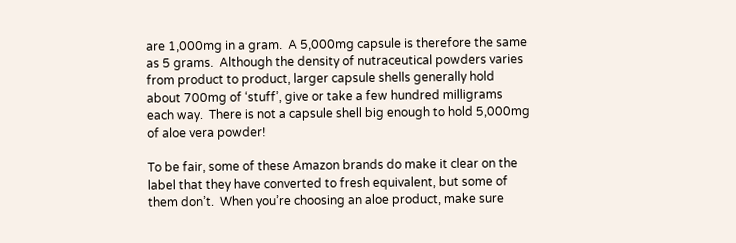are 1,000mg in a gram.  A 5,000mg capsule is therefore the same as 5 grams.  Although the density of nutraceutical powders varies from product to product, larger capsule shells generally hold about 700mg of ‘stuff’, give or take a few hundred milligrams each way.  There is not a capsule shell big enough to hold 5,000mg of aloe vera powder!

To be fair, some of these Amazon brands do make it clear on the label that they have converted to fresh equivalent, but some of them don’t.  When you’re choosing an aloe product, make sure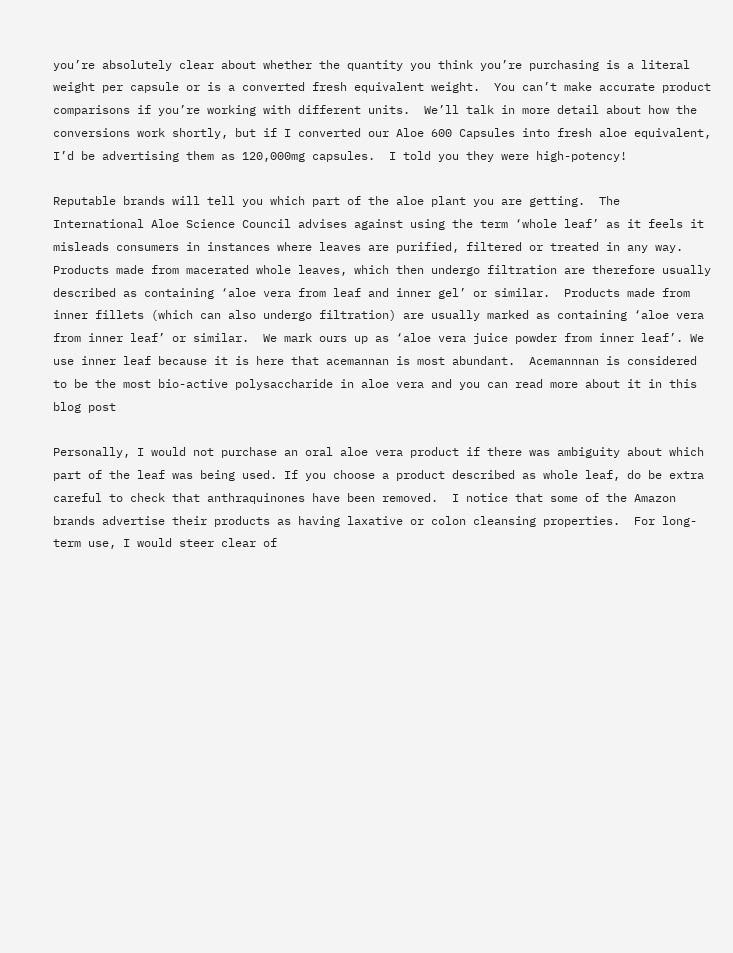you’re absolutely clear about whether the quantity you think you’re purchasing is a literal weight per capsule or is a converted fresh equivalent weight.  You can’t make accurate product comparisons if you’re working with different units.  We’ll talk in more detail about how the conversions work shortly, but if I converted our Aloe 600 Capsules into fresh aloe equivalent, I’d be advertising them as 120,000mg capsules.  I told you they were high-potency!

Reputable brands will tell you which part of the aloe plant you are getting.  The International Aloe Science Council advises against using the term ‘whole leaf’ as it feels it misleads consumers in instances where leaves are purified, filtered or treated in any way.  Products made from macerated whole leaves, which then undergo filtration are therefore usually described as containing ‘aloe vera from leaf and inner gel’ or similar.  Products made from inner fillets (which can also undergo filtration) are usually marked as containing ‘aloe vera from inner leaf’ or similar.  We mark ours up as ‘aloe vera juice powder from inner leaf’. We use inner leaf because it is here that acemannan is most abundant.  Acemannnan is considered to be the most bio-active polysaccharide in aloe vera and you can read more about it in this blog post

Personally, I would not purchase an oral aloe vera product if there was ambiguity about which part of the leaf was being used. If you choose a product described as whole leaf, do be extra careful to check that anthraquinones have been removed.  I notice that some of the Amazon brands advertise their products as having laxative or colon cleansing properties.  For long-term use, I would steer clear of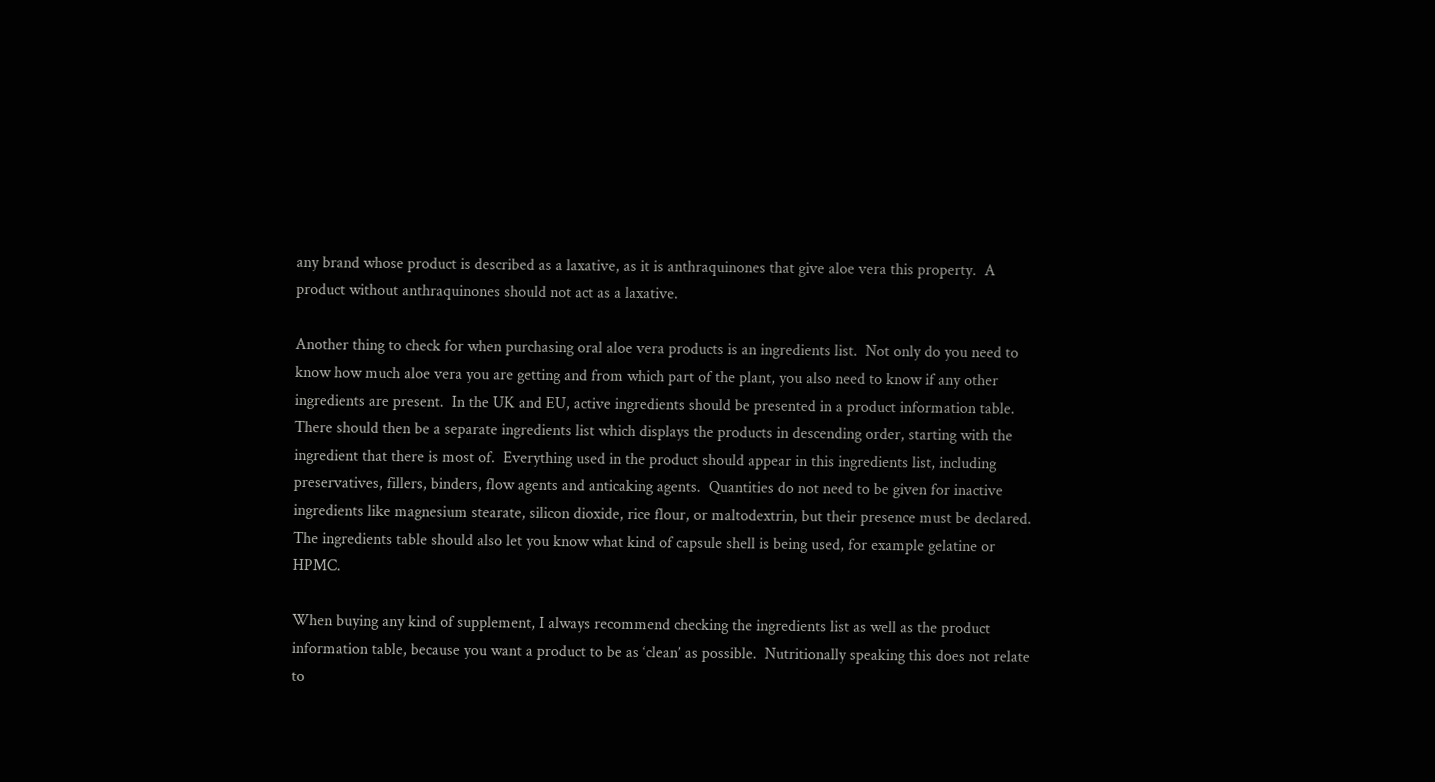any brand whose product is described as a laxative, as it is anthraquinones that give aloe vera this property.  A product without anthraquinones should not act as a laxative.

Another thing to check for when purchasing oral aloe vera products is an ingredients list.  Not only do you need to know how much aloe vera you are getting and from which part of the plant, you also need to know if any other ingredients are present.  In the UK and EU, active ingredients should be presented in a product information table.  There should then be a separate ingredients list which displays the products in descending order, starting with the ingredient that there is most of.  Everything used in the product should appear in this ingredients list, including preservatives, fillers, binders, flow agents and anticaking agents.  Quantities do not need to be given for inactive ingredients like magnesium stearate, silicon dioxide, rice flour, or maltodextrin, but their presence must be declared.  The ingredients table should also let you know what kind of capsule shell is being used, for example gelatine or HPMC.

When buying any kind of supplement, I always recommend checking the ingredients list as well as the product information table, because you want a product to be as ‘clean’ as possible.  Nutritionally speaking this does not relate to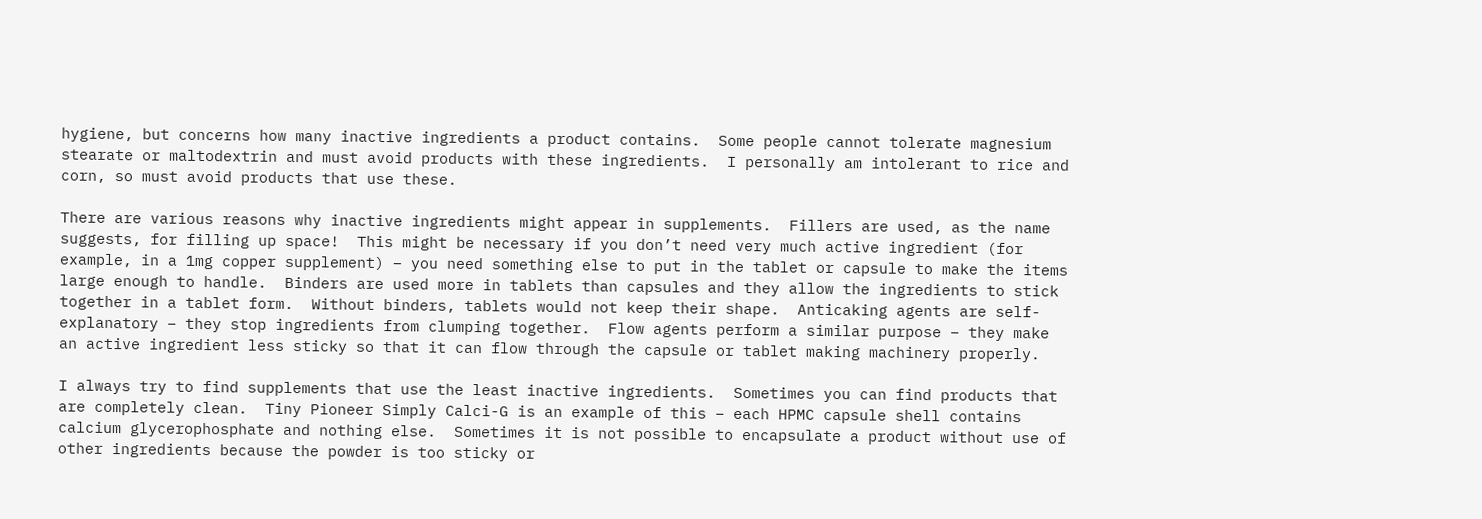hygiene, but concerns how many inactive ingredients a product contains.  Some people cannot tolerate magnesium stearate or maltodextrin and must avoid products with these ingredients.  I personally am intolerant to rice and corn, so must avoid products that use these.

There are various reasons why inactive ingredients might appear in supplements.  Fillers are used, as the name suggests, for filling up space!  This might be necessary if you don’t need very much active ingredient (for example, in a 1mg copper supplement) – you need something else to put in the tablet or capsule to make the items large enough to handle.  Binders are used more in tablets than capsules and they allow the ingredients to stick together in a tablet form.  Without binders, tablets would not keep their shape.  Anticaking agents are self-explanatory – they stop ingredients from clumping together.  Flow agents perform a similar purpose – they make an active ingredient less sticky so that it can flow through the capsule or tablet making machinery properly.

I always try to find supplements that use the least inactive ingredients.  Sometimes you can find products that are completely clean.  Tiny Pioneer Simply Calci-G is an example of this – each HPMC capsule shell contains calcium glycerophosphate and nothing else.  Sometimes it is not possible to encapsulate a product without use of other ingredients because the powder is too sticky or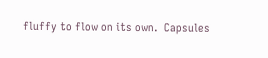fluffy to flow on its own.  Capsules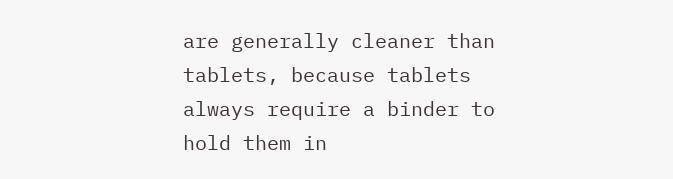are generally cleaner than tablets, because tablets always require a binder to hold them in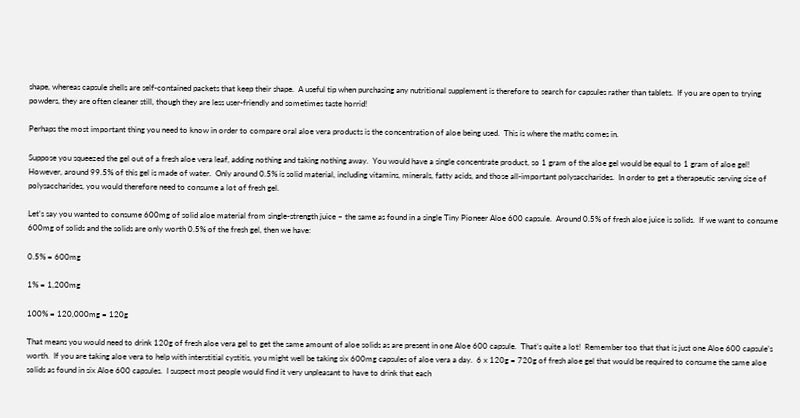shape, whereas capsule shells are self-contained packets that keep their shape.  A useful tip when purchasing any nutritional supplement is therefore to search for capsules rather than tablets.  If you are open to trying powders, they are often cleaner still, though they are less user-friendly and sometimes taste horrid!

Perhaps the most important thing you need to know in order to compare oral aloe vera products is the concentration of aloe being used.  This is where the maths comes in.

Suppose you squeezed the gel out of a fresh aloe vera leaf, adding nothing and taking nothing away.  You would have a single concentrate product, so 1 gram of the aloe gel would be equal to 1 gram of aloe gel!  However, around 99.5% of this gel is made of water.  Only around 0.5% is solid material, including vitamins, minerals, fatty acids, and those all-important polysaccharides.  In order to get a therapeutic serving size of polysaccharides, you would therefore need to consume a lot of fresh gel.

Let’s say you wanted to consume 600mg of solid aloe material from single-strength juice – the same as found in a single Tiny Pioneer Aloe 600 capsule.  Around 0.5% of fresh aloe juice is solids.  If we want to consume 600mg of solids and the solids are only worth 0.5% of the fresh gel, then we have:

0.5% = 600mg

1% = 1,200mg

100% = 120,000mg = 120g

That means you would need to drink 120g of fresh aloe vera gel to get the same amount of aloe solids as are present in one Aloe 600 capsule.  That’s quite a lot!  Remember too that that is just one Aloe 600 capsule’s worth.  If you are taking aloe vera to help with interstitial cystitis, you might well be taking six 600mg capsules of aloe vera a day.  6 x 120g = 720g of fresh aloe gel that would be required to consume the same aloe solids as found in six Aloe 600 capsules.  I suspect most people would find it very unpleasant to have to drink that each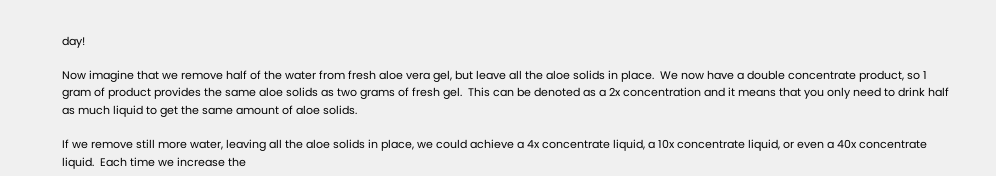day!

Now imagine that we remove half of the water from fresh aloe vera gel, but leave all the aloe solids in place.  We now have a double concentrate product, so 1 gram of product provides the same aloe solids as two grams of fresh gel.  This can be denoted as a 2x concentration and it means that you only need to drink half as much liquid to get the same amount of aloe solids.

If we remove still more water, leaving all the aloe solids in place, we could achieve a 4x concentrate liquid, a 10x concentrate liquid, or even a 40x concentrate liquid.  Each time we increase the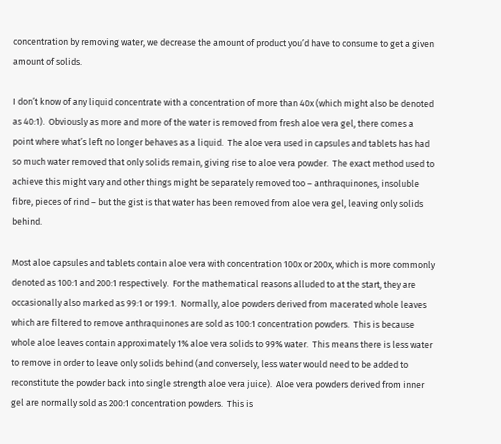concentration by removing water, we decrease the amount of product you’d have to consume to get a given amount of solids.

I don’t know of any liquid concentrate with a concentration of more than 40x (which might also be denoted as 40:1).  Obviously as more and more of the water is removed from fresh aloe vera gel, there comes a point where what’s left no longer behaves as a liquid.  The aloe vera used in capsules and tablets has had so much water removed that only solids remain, giving rise to aloe vera powder.  The exact method used to achieve this might vary and other things might be separately removed too – anthraquinones, insoluble fibre, pieces of rind – but the gist is that water has been removed from aloe vera gel, leaving only solids behind.

Most aloe capsules and tablets contain aloe vera with concentration 100x or 200x, which is more commonly denoted as 100:1 and 200:1 respectively.  For the mathematical reasons alluded to at the start, they are occasionally also marked as 99:1 or 199:1.  Normally, aloe powders derived from macerated whole leaves which are filtered to remove anthraquinones are sold as 100:1 concentration powders.  This is because whole aloe leaves contain approximately 1% aloe vera solids to 99% water.  This means there is less water to remove in order to leave only solids behind (and conversely, less water would need to be added to reconstitute the powder back into single strength aloe vera juice).  Aloe vera powders derived from inner gel are normally sold as 200:1 concentration powders.  This is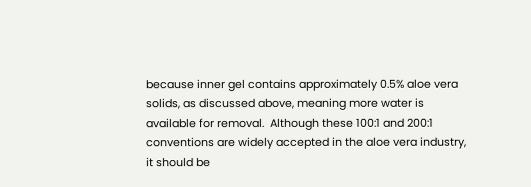because inner gel contains approximately 0.5% aloe vera solids, as discussed above, meaning more water is available for removal.  Although these 100:1 and 200:1 conventions are widely accepted in the aloe vera industry, it should be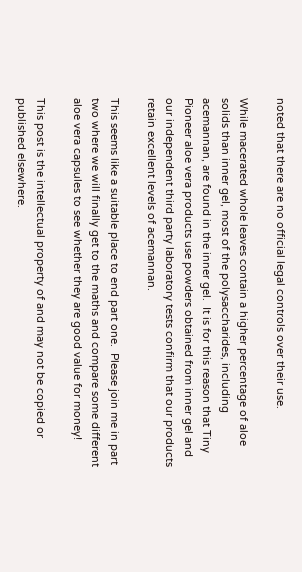noted that there are no official legal controls over their use.

While macerated whole leaves contain a higher percentage of aloe solids than inner gel, most of the polysaccharides, including acemannan, are found in the inner gel.  It is for this reason that Tiny Pioneer aloe vera products use powders obtained from inner gel and our independent third party laboratory tests confirm that our products retain excellent levels of acemannan.

This seems like a suitable place to end part one.  Please join me in part two where we will finally get to the maths and compare some different aloe vera capsules to see whether they are good value for money!

This post is the intellectual property of and may not be copied or published elsewhere.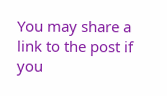You may share a link to the post if you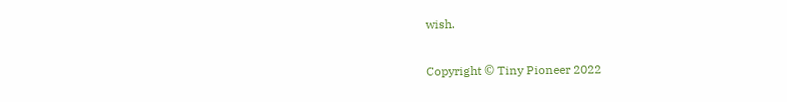wish.

Copyright © Tiny Pioneer 2022